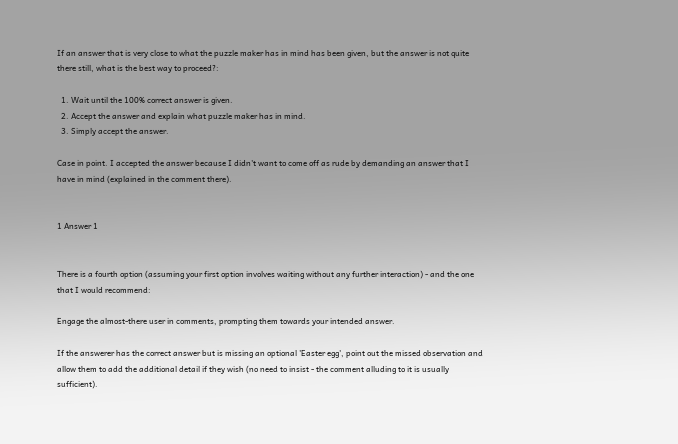If an answer that is very close to what the puzzle maker has in mind has been given, but the answer is not quite there still, what is the best way to proceed?:

  1. Wait until the 100% correct answer is given.
  2. Accept the answer and explain what puzzle maker has in mind.
  3. Simply accept the answer.

Case in point. I accepted the answer because I didn't want to come off as rude by demanding an answer that I have in mind (explained in the comment there).


1 Answer 1


There is a fourth option (assuming your first option involves waiting without any further interaction) - and the one that I would recommend:

Engage the almost-there user in comments, prompting them towards your intended answer.

If the answerer has the correct answer but is missing an optional 'Easter egg', point out the missed observation and allow them to add the additional detail if they wish (no need to insist - the comment alluding to it is usually sufficient).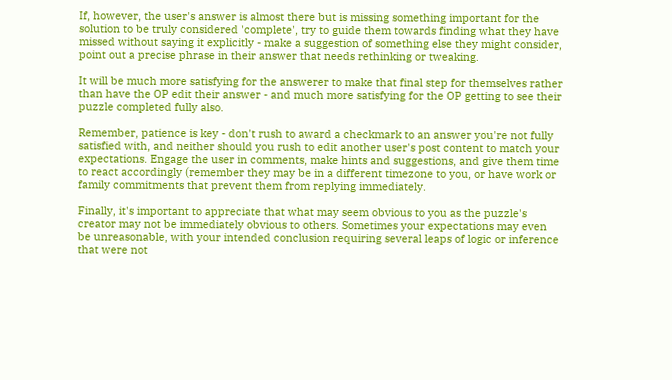If, however, the user's answer is almost there but is missing something important for the solution to be truly considered 'complete', try to guide them towards finding what they have missed without saying it explicitly - make a suggestion of something else they might consider, point out a precise phrase in their answer that needs rethinking or tweaking.

It will be much more satisfying for the answerer to make that final step for themselves rather than have the OP edit their answer - and much more satisfying for the OP getting to see their puzzle completed fully also.

Remember, patience is key - don't rush to award a checkmark to an answer you're not fully satisfied with, and neither should you rush to edit another user's post content to match your expectations. Engage the user in comments, make hints and suggestions, and give them time to react accordingly (remember they may be in a different timezone to you, or have work or family commitments that prevent them from replying immediately.

Finally, it's important to appreciate that what may seem obvious to you as the puzzle's creator may not be immediately obvious to others. Sometimes your expectations may even be unreasonable, with your intended conclusion requiring several leaps of logic or inference that were not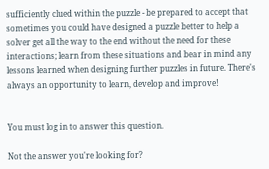sufficiently clued within the puzzle - be prepared to accept that sometimes you could have designed a puzzle better to help a solver get all the way to the end without the need for these interactions; learn from these situations and bear in mind any lessons learned when designing further puzzles in future. There's always an opportunity to learn, develop and improve!


You must log in to answer this question.

Not the answer you're looking for?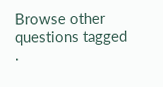Browse other questions tagged .